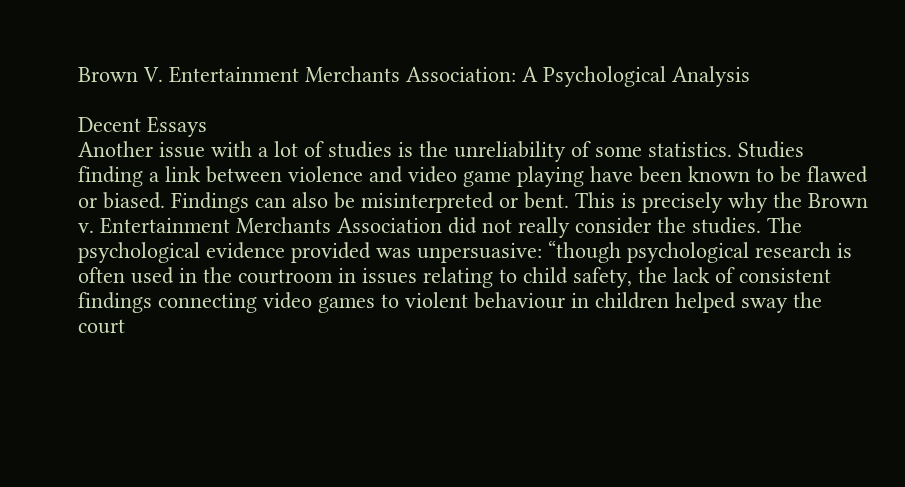Brown V. Entertainment Merchants Association: A Psychological Analysis

Decent Essays
Another issue with a lot of studies is the unreliability of some statistics. Studies finding a link between violence and video game playing have been known to be flawed or biased. Findings can also be misinterpreted or bent. This is precisely why the Brown v. Entertainment Merchants Association did not really consider the studies. The psychological evidence provided was unpersuasive: “though psychological research is often used in the courtroom in issues relating to child safety, the lack of consistent findings connecting video games to violent behaviour in children helped sway the court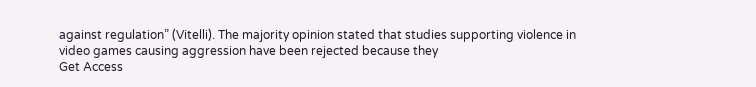against regulation” (Vitelli). The majority opinion stated that studies supporting violence in video games causing aggression have been rejected because they
Get Access